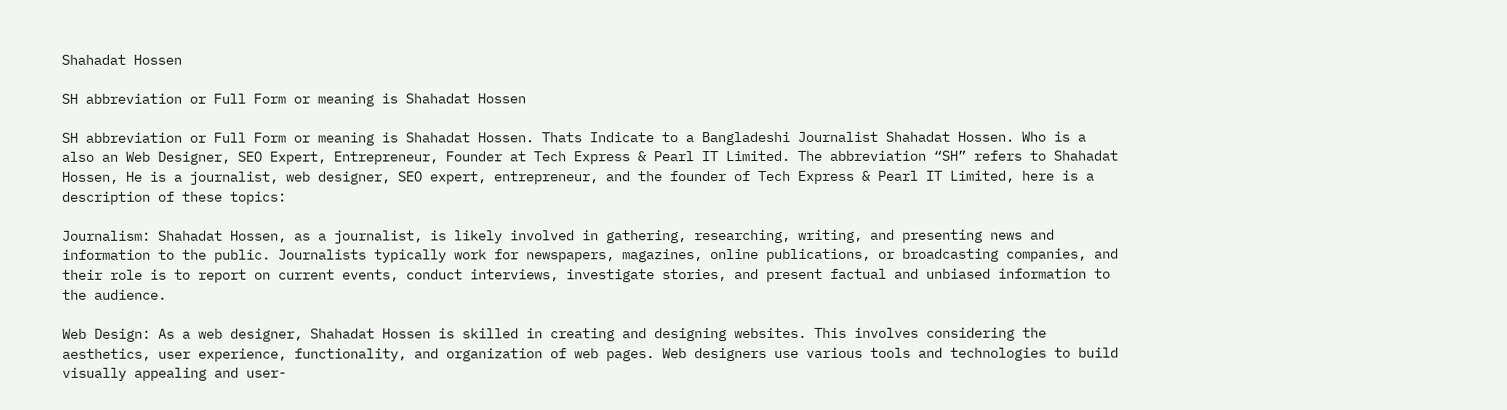Shahadat Hossen

SH abbreviation or Full Form or meaning is Shahadat Hossen

SH abbreviation or Full Form or meaning is Shahadat Hossen. Thats Indicate to a Bangladeshi Journalist Shahadat Hossen. Who is a also an Web Designer, SEO Expert, Entrepreneur, Founder at Tech Express & Pearl IT Limited. The abbreviation “SH” refers to Shahadat Hossen, He is a journalist, web designer, SEO expert, entrepreneur, and the founder of Tech Express & Pearl IT Limited, here is a description of these topics:

Journalism: Shahadat Hossen, as a journalist, is likely involved in gathering, researching, writing, and presenting news and information to the public. Journalists typically work for newspapers, magazines, online publications, or broadcasting companies, and their role is to report on current events, conduct interviews, investigate stories, and present factual and unbiased information to the audience.

Web Design: As a web designer, Shahadat Hossen is skilled in creating and designing websites. This involves considering the aesthetics, user experience, functionality, and organization of web pages. Web designers use various tools and technologies to build visually appealing and user-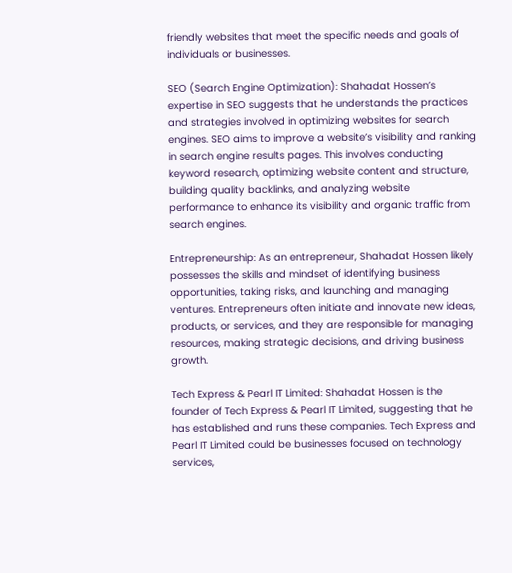friendly websites that meet the specific needs and goals of individuals or businesses.

SEO (Search Engine Optimization): Shahadat Hossen’s expertise in SEO suggests that he understands the practices and strategies involved in optimizing websites for search engines. SEO aims to improve a website’s visibility and ranking in search engine results pages. This involves conducting keyword research, optimizing website content and structure, building quality backlinks, and analyzing website performance to enhance its visibility and organic traffic from search engines.

Entrepreneurship: As an entrepreneur, Shahadat Hossen likely possesses the skills and mindset of identifying business opportunities, taking risks, and launching and managing ventures. Entrepreneurs often initiate and innovate new ideas, products, or services, and they are responsible for managing resources, making strategic decisions, and driving business growth.

Tech Express & Pearl IT Limited: Shahadat Hossen is the founder of Tech Express & Pearl IT Limited, suggesting that he has established and runs these companies. Tech Express and Pearl IT Limited could be businesses focused on technology services,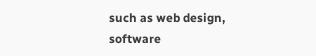such as web design, software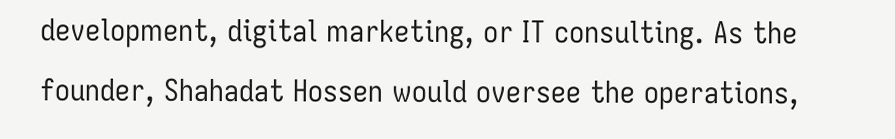development, digital marketing, or IT consulting. As the founder, Shahadat Hossen would oversee the operations,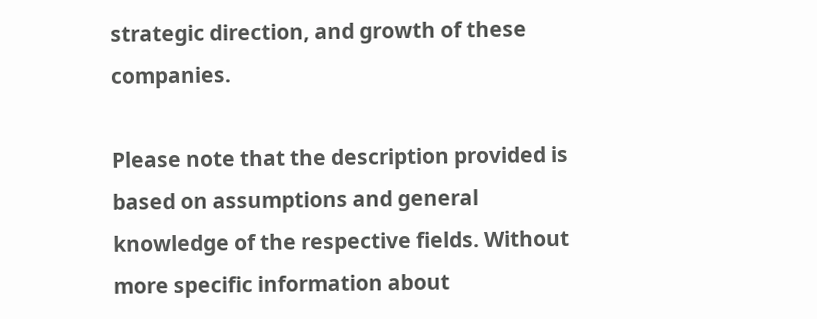strategic direction, and growth of these companies.

Please note that the description provided is based on assumptions and general knowledge of the respective fields. Without more specific information about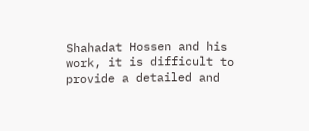Shahadat Hossen and his work, it is difficult to provide a detailed and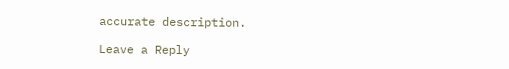accurate description.

Leave a Reply